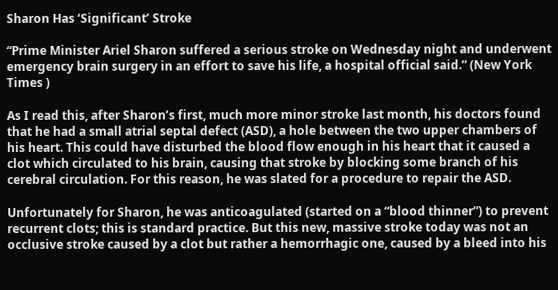Sharon Has ‘Significant’ Stroke

“Prime Minister Ariel Sharon suffered a serious stroke on Wednesday night and underwent emergency brain surgery in an effort to save his life, a hospital official said.” (New York Times )

As I read this, after Sharon’s first, much more minor stroke last month, his doctors found that he had a small atrial septal defect (ASD), a hole between the two upper chambers of his heart. This could have disturbed the blood flow enough in his heart that it caused a clot which circulated to his brain, causing that stroke by blocking some branch of his cerebral circulation. For this reason, he was slated for a procedure to repair the ASD.

Unfortunately for Sharon, he was anticoagulated (started on a “blood thinner”) to prevent recurrent clots; this is standard practice. But this new, massive stroke today was not an occlusive stroke caused by a clot but rather a hemorrhagic one, caused by a bleed into his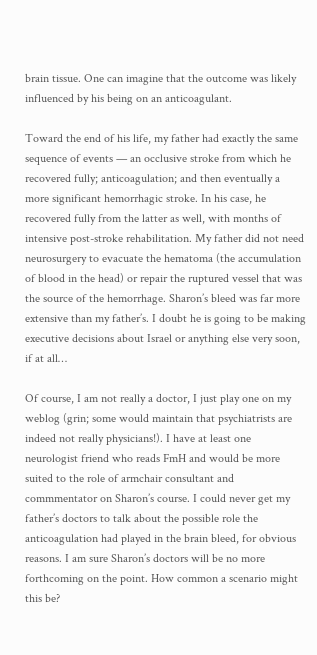brain tissue. One can imagine that the outcome was likely influenced by his being on an anticoagulant.

Toward the end of his life, my father had exactly the same sequence of events — an occlusive stroke from which he recovered fully; anticoagulation; and then eventually a more significant hemorrhagic stroke. In his case, he recovered fully from the latter as well, with months of intensive post-stroke rehabilitation. My father did not need neurosurgery to evacuate the hematoma (the accumulation of blood in the head) or repair the ruptured vessel that was the source of the hemorrhage. Sharon’s bleed was far more extensive than my father’s. I doubt he is going to be making executive decisions about Israel or anything else very soon, if at all…

Of course, I am not really a doctor, I just play one on my weblog (grin; some would maintain that psychiatrists are indeed not really physicians!). I have at least one neurologist friend who reads FmH and would be more suited to the role of armchair consultant and commmentator on Sharon’s course. I could never get my father’s doctors to talk about the possible role the anticoagulation had played in the brain bleed, for obvious reasons. I am sure Sharon’s doctors will be no more forthcoming on the point. How common a scenario might this be?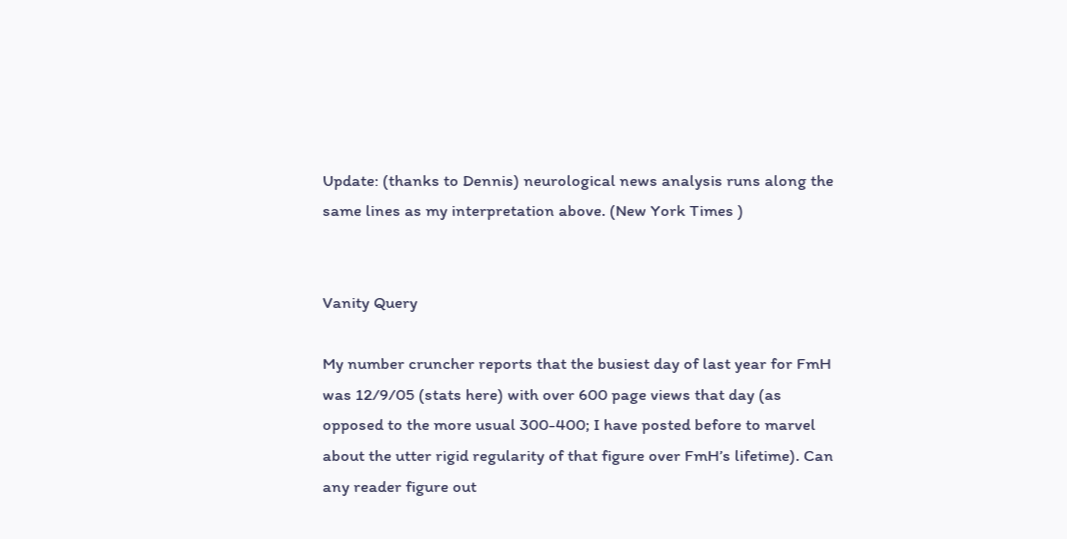Update: (thanks to Dennis) neurological news analysis runs along the same lines as my interpretation above. (New York Times )


Vanity Query

My number cruncher reports that the busiest day of last year for FmH was 12/9/05 (stats here) with over 600 page views that day (as opposed to the more usual 300-400; I have posted before to marvel about the utter rigid regularity of that figure over FmH’s lifetime). Can any reader figure out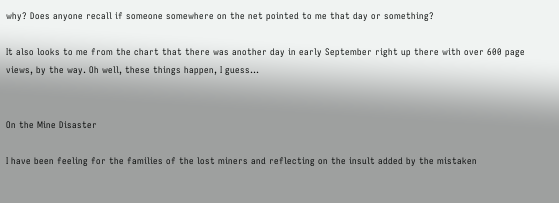why? Does anyone recall if someone somewhere on the net pointed to me that day or something?

It also looks to me from the chart that there was another day in early September right up there with over 600 page views, by the way. Oh well, these things happen, I guess…


On the Mine Disaster

I have been feeling for the families of the lost miners and reflecting on the insult added by the mistaken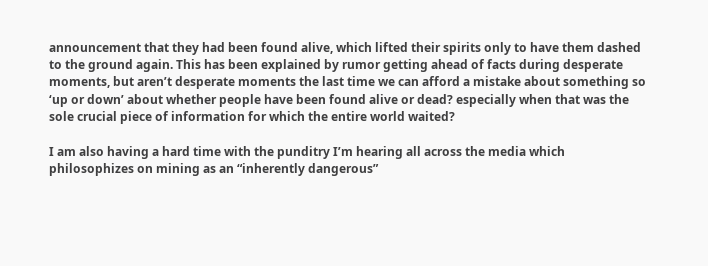announcement that they had been found alive, which lifted their spirits only to have them dashed to the ground again. This has been explained by rumor getting ahead of facts during desperate moments, but aren’t desperate moments the last time we can afford a mistake about something so ‘up or down’ about whether people have been found alive or dead? especially when that was the sole crucial piece of information for which the entire world waited?

I am also having a hard time with the punditry I’m hearing all across the media which philosophizes on mining as an “inherently dangerous”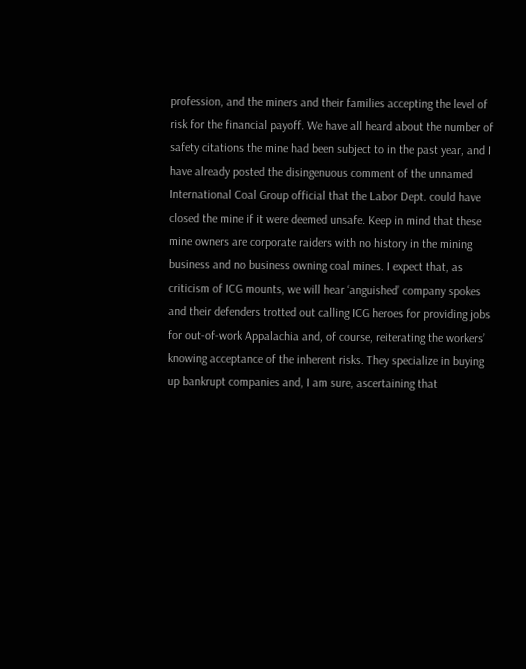profession, and the miners and their families accepting the level of risk for the financial payoff. We have all heard about the number of safety citations the mine had been subject to in the past year, and I have already posted the disingenuous comment of the unnamed International Coal Group official that the Labor Dept. could have closed the mine if it were deemed unsafe. Keep in mind that these mine owners are corporate raiders with no history in the mining business and no business owning coal mines. I expect that, as criticism of ICG mounts, we will hear ‘anguished’ company spokes and their defenders trotted out calling ICG heroes for providing jobs for out-of-work Appalachia and, of course, reiterating the workers’ knowing acceptance of the inherent risks. They specialize in buying up bankrupt companies and, I am sure, ascertaining that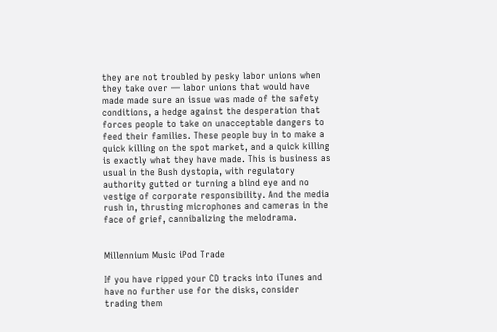they are not troubled by pesky labor unions when they take over — labor unions that would have made made sure an issue was made of the safety conditions, a hedge against the desperation that forces people to take on unacceptable dangers to feed their families. These people buy in to make a quick killing on the spot market, and a quick killing is exactly what they have made. This is business as usual in the Bush dystopia, with regulatory authority gutted or turning a blind eye and no vestige of corporate responsibility. And the media rush in, thrusting microphones and cameras in the face of grief, cannibalizing the melodrama.


Millennium Music iPod Trade

If you have ripped your CD tracks into iTunes and have no further use for the disks, consider trading them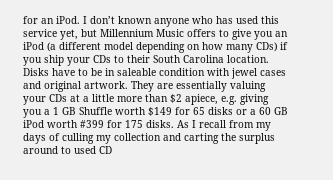for an iPod. I don’t known anyone who has used this service yet, but Millennium Music offers to give you an iPod (a different model depending on how many CDs) if you ship your CDs to their South Carolina location. Disks have to be in saleable condition with jewel cases and original artwork. They are essentially valuing your CDs at a little more than $2 apiece, e.g. giving you a 1 GB Shuffle worth $149 for 65 disks or a 60 GB iPod worth #399 for 175 disks. As I recall from my days of culling my collection and carting the surplus around to used CD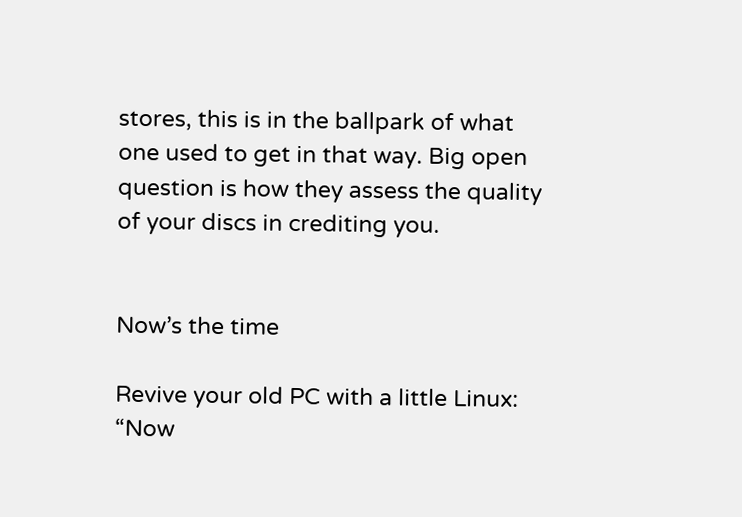stores, this is in the ballpark of what one used to get in that way. Big open question is how they assess the quality of your discs in crediting you.


Now’s the time

Revive your old PC with a little Linux: “Now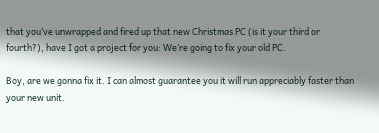that you’ve unwrapped and fired up that new Christmas PC (is it your third or fourth?), have I got a project for you: We’re going to fix your old PC.

Boy, are we gonna fix it. I can almost guarantee you it will run appreciably faster than your new unit.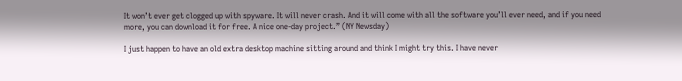It won’t ever get clogged up with spyware. It will never crash. And it will come with all the software you’ll ever need, and if you need more, you can download it for free. A nice one-day project.” (NY Newsday)

I just happen to have an old extra desktop machine sitting around and think I might try this. I have never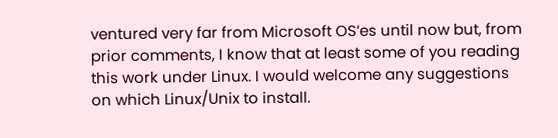ventured very far from Microsoft OS’es until now but, from prior comments, I know that at least some of you reading this work under Linux. I would welcome any suggestions on which Linux/Unix to install.